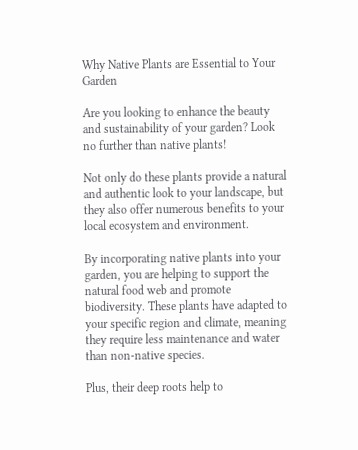Why Native Plants are Essential to Your Garden

Are you looking to enhance the beauty and sustainability of your garden? Look no further than native plants!

Not only do these plants provide a natural and authentic look to your landscape, but they also offer numerous benefits to your local ecosystem and environment.

By incorporating native plants into your garden, you are helping to support the natural food web and promote biodiversity. These plants have adapted to your specific region and climate, meaning they require less maintenance and water than non-native species.

Plus, their deep roots help to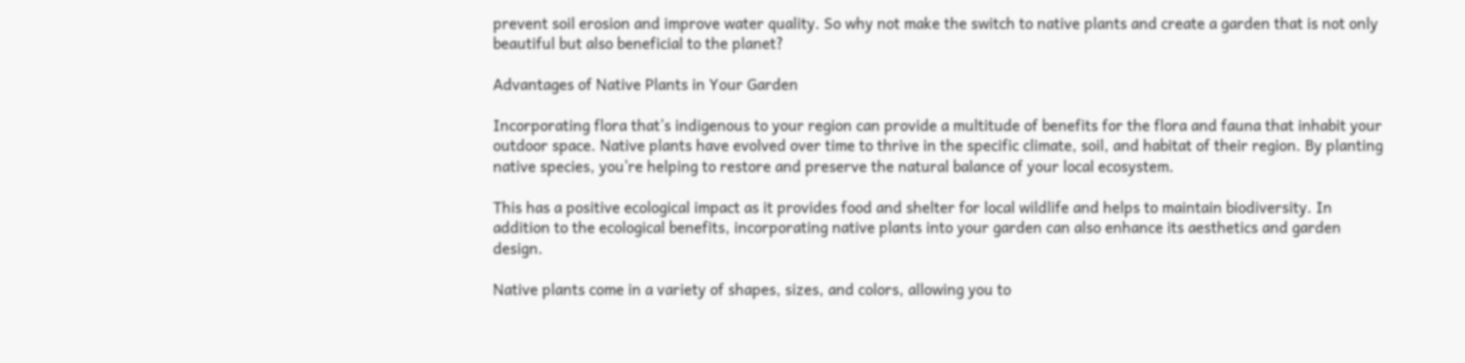prevent soil erosion and improve water quality. So why not make the switch to native plants and create a garden that is not only beautiful but also beneficial to the planet?

Advantages of Native Plants in Your Garden

Incorporating flora that’s indigenous to your region can provide a multitude of benefits for the flora and fauna that inhabit your outdoor space. Native plants have evolved over time to thrive in the specific climate, soil, and habitat of their region. By planting native species, you’re helping to restore and preserve the natural balance of your local ecosystem.

This has a positive ecological impact as it provides food and shelter for local wildlife and helps to maintain biodiversity. In addition to the ecological benefits, incorporating native plants into your garden can also enhance its aesthetics and garden design.

Native plants come in a variety of shapes, sizes, and colors, allowing you to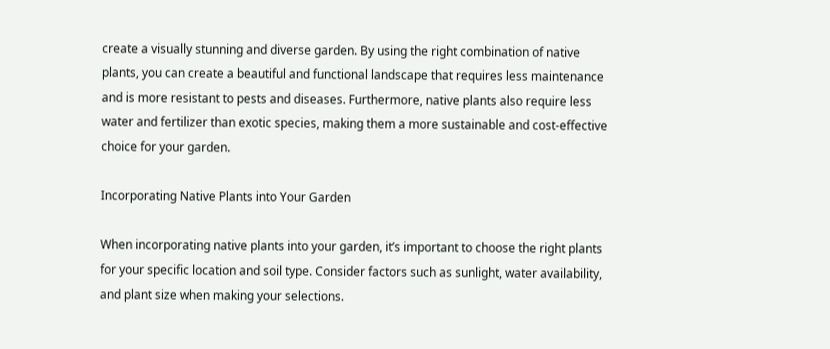create a visually stunning and diverse garden. By using the right combination of native plants, you can create a beautiful and functional landscape that requires less maintenance and is more resistant to pests and diseases. Furthermore, native plants also require less water and fertilizer than exotic species, making them a more sustainable and cost-effective choice for your garden.

Incorporating Native Plants into Your Garden

When incorporating native plants into your garden, it’s important to choose the right plants for your specific location and soil type. Consider factors such as sunlight, water availability, and plant size when making your selections.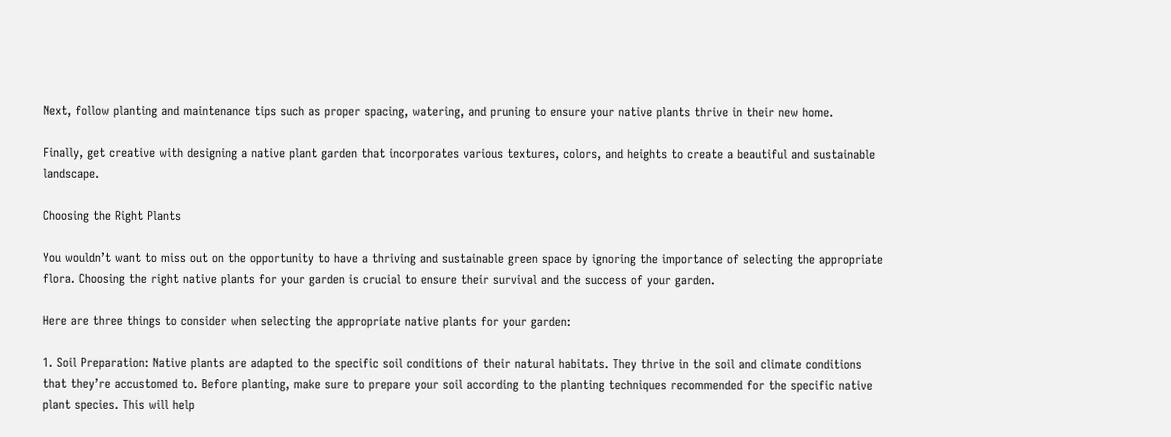Next, follow planting and maintenance tips such as proper spacing, watering, and pruning to ensure your native plants thrive in their new home.

Finally, get creative with designing a native plant garden that incorporates various textures, colors, and heights to create a beautiful and sustainable landscape.

Choosing the Right Plants

You wouldn’t want to miss out on the opportunity to have a thriving and sustainable green space by ignoring the importance of selecting the appropriate flora. Choosing the right native plants for your garden is crucial to ensure their survival and the success of your garden.

Here are three things to consider when selecting the appropriate native plants for your garden:

1. Soil Preparation: Native plants are adapted to the specific soil conditions of their natural habitats. They thrive in the soil and climate conditions that they’re accustomed to. Before planting, make sure to prepare your soil according to the planting techniques recommended for the specific native plant species. This will help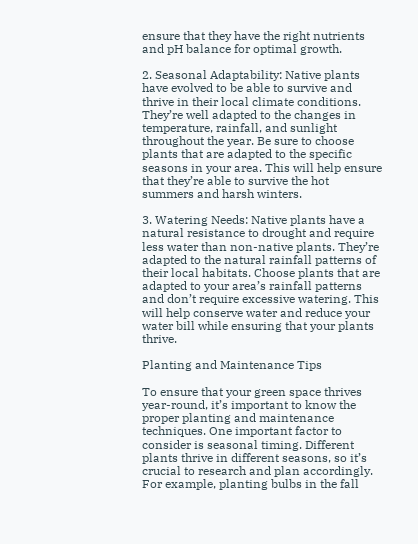ensure that they have the right nutrients and pH balance for optimal growth.

2. Seasonal Adaptability: Native plants have evolved to be able to survive and thrive in their local climate conditions. They’re well adapted to the changes in temperature, rainfall, and sunlight throughout the year. Be sure to choose plants that are adapted to the specific seasons in your area. This will help ensure that they’re able to survive the hot summers and harsh winters.

3. Watering Needs: Native plants have a natural resistance to drought and require less water than non-native plants. They’re adapted to the natural rainfall patterns of their local habitats. Choose plants that are adapted to your area’s rainfall patterns and don’t require excessive watering. This will help conserve water and reduce your water bill while ensuring that your plants thrive.

Planting and Maintenance Tips

To ensure that your green space thrives year-round, it’s important to know the proper planting and maintenance techniques. One important factor to consider is seasonal timing. Different plants thrive in different seasons, so it’s crucial to research and plan accordingly. For example, planting bulbs in the fall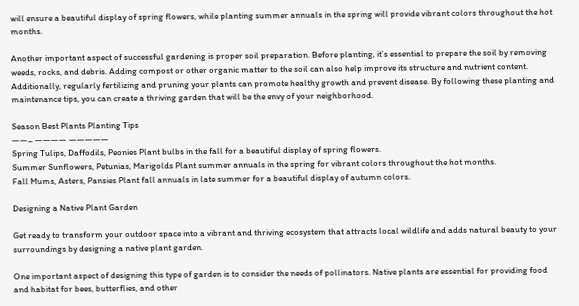will ensure a beautiful display of spring flowers, while planting summer annuals in the spring will provide vibrant colors throughout the hot months.

Another important aspect of successful gardening is proper soil preparation. Before planting, it’s essential to prepare the soil by removing weeds, rocks, and debris. Adding compost or other organic matter to the soil can also help improve its structure and nutrient content. Additionally, regularly fertilizing and pruning your plants can promote healthy growth and prevent disease. By following these planting and maintenance tips, you can create a thriving garden that will be the envy of your neighborhood.

Season Best Plants Planting Tips
——– ———— —————
Spring Tulips, Daffodils, Peonies Plant bulbs in the fall for a beautiful display of spring flowers.
Summer Sunflowers, Petunias, Marigolds Plant summer annuals in the spring for vibrant colors throughout the hot months.
Fall Mums, Asters, Pansies Plant fall annuals in late summer for a beautiful display of autumn colors.

Designing a Native Plant Garden

Get ready to transform your outdoor space into a vibrant and thriving ecosystem that attracts local wildlife and adds natural beauty to your surroundings by designing a native plant garden.

One important aspect of designing this type of garden is to consider the needs of pollinators. Native plants are essential for providing food and habitat for bees, butterflies, and other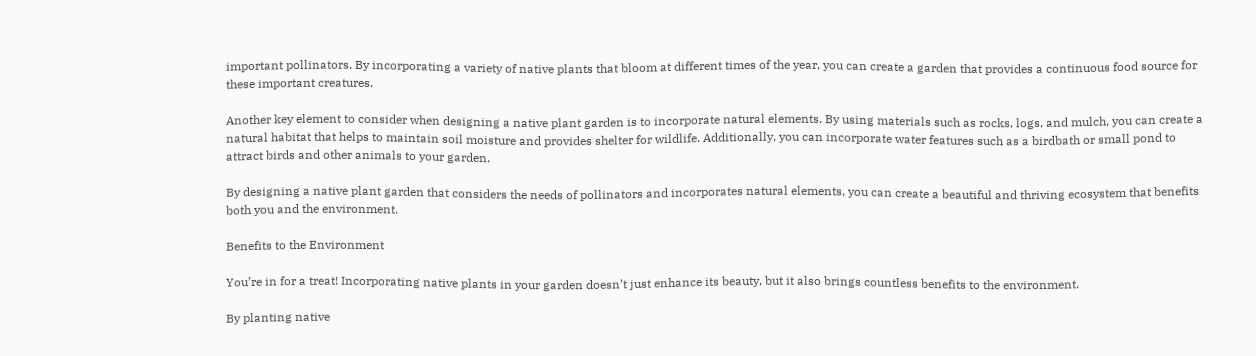important pollinators. By incorporating a variety of native plants that bloom at different times of the year, you can create a garden that provides a continuous food source for these important creatures.

Another key element to consider when designing a native plant garden is to incorporate natural elements. By using materials such as rocks, logs, and mulch, you can create a natural habitat that helps to maintain soil moisture and provides shelter for wildlife. Additionally, you can incorporate water features such as a birdbath or small pond to attract birds and other animals to your garden.

By designing a native plant garden that considers the needs of pollinators and incorporates natural elements, you can create a beautiful and thriving ecosystem that benefits both you and the environment.

Benefits to the Environment

You’re in for a treat! Incorporating native plants in your garden doesn’t just enhance its beauty, but it also brings countless benefits to the environment.

By planting native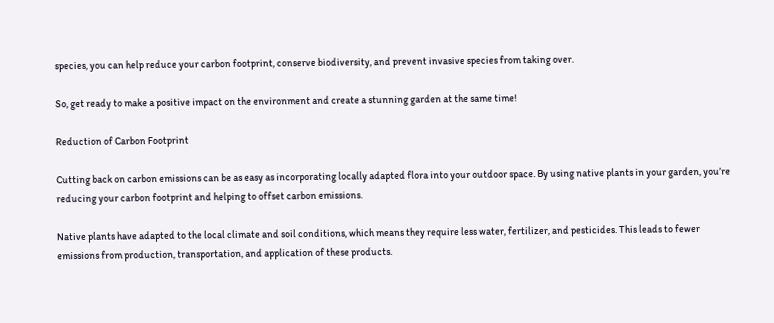species, you can help reduce your carbon footprint, conserve biodiversity, and prevent invasive species from taking over.

So, get ready to make a positive impact on the environment and create a stunning garden at the same time!

Reduction of Carbon Footprint

Cutting back on carbon emissions can be as easy as incorporating locally adapted flora into your outdoor space. By using native plants in your garden, you’re reducing your carbon footprint and helping to offset carbon emissions.

Native plants have adapted to the local climate and soil conditions, which means they require less water, fertilizer, and pesticides. This leads to fewer emissions from production, transportation, and application of these products.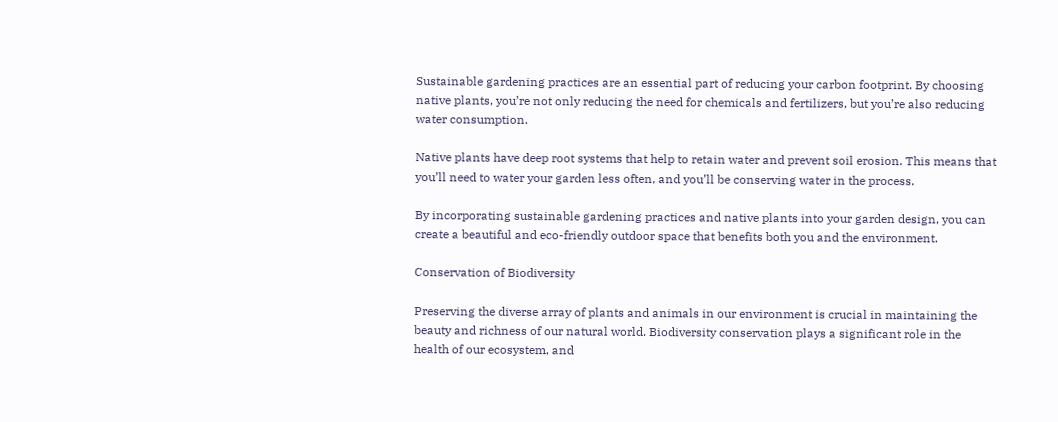Sustainable gardening practices are an essential part of reducing your carbon footprint. By choosing native plants, you’re not only reducing the need for chemicals and fertilizers, but you’re also reducing water consumption.

Native plants have deep root systems that help to retain water and prevent soil erosion. This means that you’ll need to water your garden less often, and you’ll be conserving water in the process.

By incorporating sustainable gardening practices and native plants into your garden design, you can create a beautiful and eco-friendly outdoor space that benefits both you and the environment.

Conservation of Biodiversity

Preserving the diverse array of plants and animals in our environment is crucial in maintaining the beauty and richness of our natural world. Biodiversity conservation plays a significant role in the health of our ecosystem, and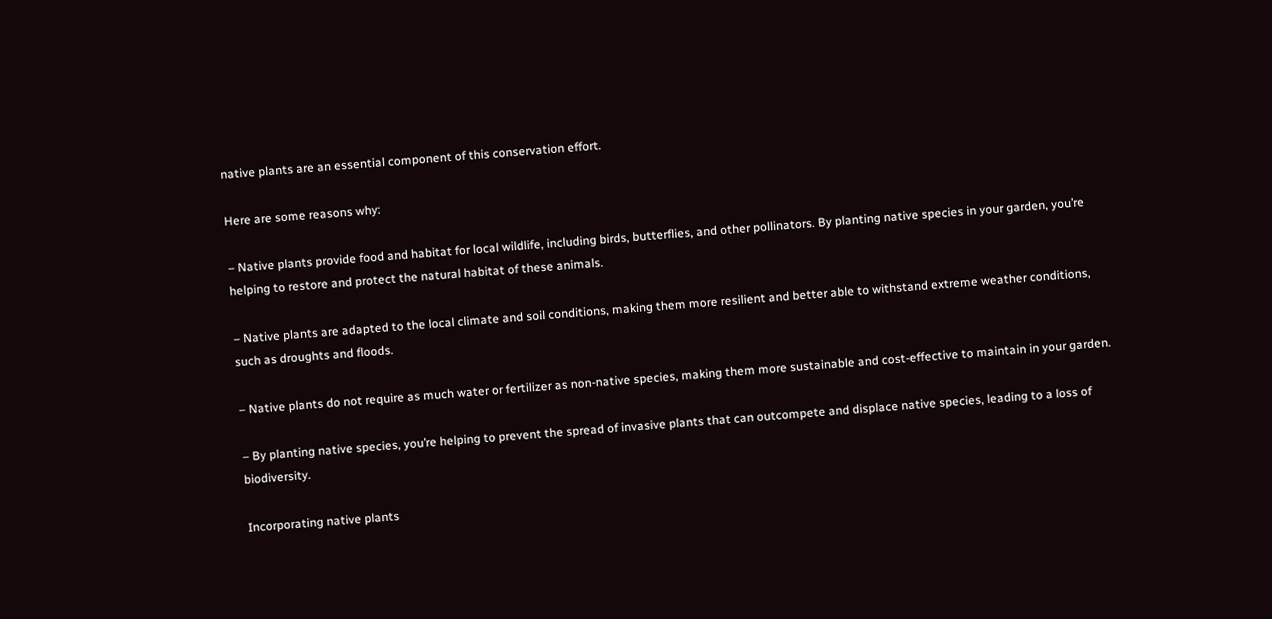native plants are an essential component of this conservation effort.

Here are some reasons why:

– Native plants provide food and habitat for local wildlife, including birds, butterflies, and other pollinators. By planting native species in your garden, you’re helping to restore and protect the natural habitat of these animals.

– Native plants are adapted to the local climate and soil conditions, making them more resilient and better able to withstand extreme weather conditions, such as droughts and floods.

– Native plants do not require as much water or fertilizer as non-native species, making them more sustainable and cost-effective to maintain in your garden.

– By planting native species, you’re helping to prevent the spread of invasive plants that can outcompete and displace native species, leading to a loss of biodiversity.

Incorporating native plants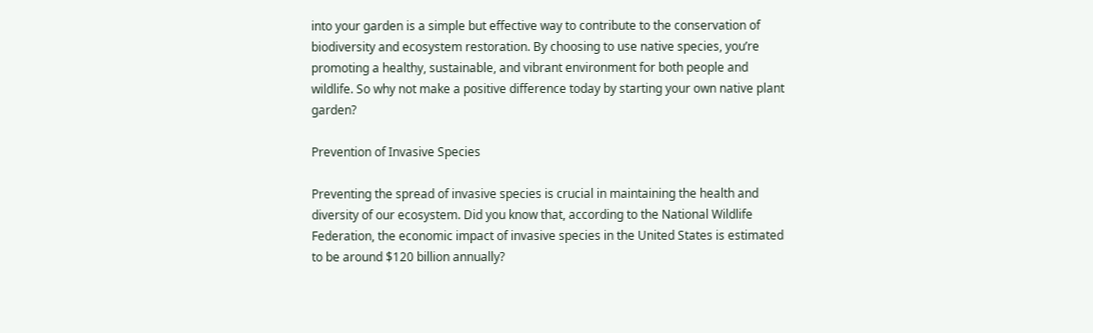into your garden is a simple but effective way to contribute to the conservation of biodiversity and ecosystem restoration. By choosing to use native species, you’re promoting a healthy, sustainable, and vibrant environment for both people and wildlife. So why not make a positive difference today by starting your own native plant garden?

Prevention of Invasive Species

Preventing the spread of invasive species is crucial in maintaining the health and diversity of our ecosystem. Did you know that, according to the National Wildlife Federation, the economic impact of invasive species in the United States is estimated to be around $120 billion annually?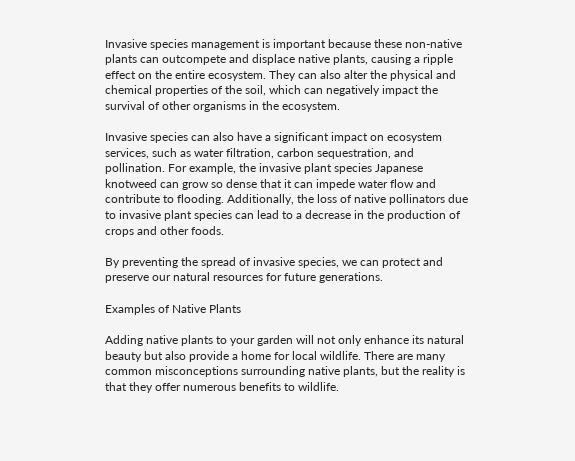Invasive species management is important because these non-native plants can outcompete and displace native plants, causing a ripple effect on the entire ecosystem. They can also alter the physical and chemical properties of the soil, which can negatively impact the survival of other organisms in the ecosystem.

Invasive species can also have a significant impact on ecosystem services, such as water filtration, carbon sequestration, and pollination. For example, the invasive plant species Japanese knotweed can grow so dense that it can impede water flow and contribute to flooding. Additionally, the loss of native pollinators due to invasive plant species can lead to a decrease in the production of crops and other foods.

By preventing the spread of invasive species, we can protect and preserve our natural resources for future generations.

Examples of Native Plants

Adding native plants to your garden will not only enhance its natural beauty but also provide a home for local wildlife. There are many common misconceptions surrounding native plants, but the reality is that they offer numerous benefits to wildlife.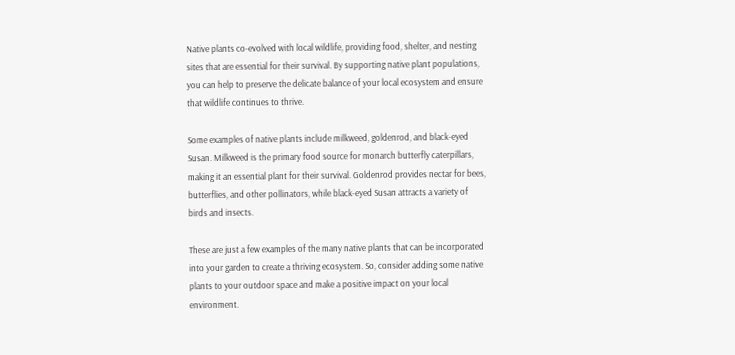Native plants co-evolved with local wildlife, providing food, shelter, and nesting sites that are essential for their survival. By supporting native plant populations, you can help to preserve the delicate balance of your local ecosystem and ensure that wildlife continues to thrive.

Some examples of native plants include milkweed, goldenrod, and black-eyed Susan. Milkweed is the primary food source for monarch butterfly caterpillars, making it an essential plant for their survival. Goldenrod provides nectar for bees, butterflies, and other pollinators, while black-eyed Susan attracts a variety of birds and insects.

These are just a few examples of the many native plants that can be incorporated into your garden to create a thriving ecosystem. So, consider adding some native plants to your outdoor space and make a positive impact on your local environment.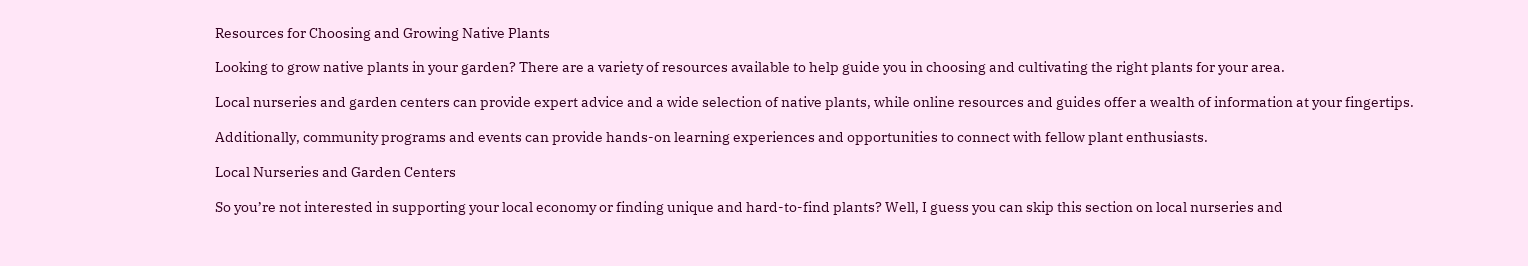Resources for Choosing and Growing Native Plants

Looking to grow native plants in your garden? There are a variety of resources available to help guide you in choosing and cultivating the right plants for your area.

Local nurseries and garden centers can provide expert advice and a wide selection of native plants, while online resources and guides offer a wealth of information at your fingertips.

Additionally, community programs and events can provide hands-on learning experiences and opportunities to connect with fellow plant enthusiasts.

Local Nurseries and Garden Centers

So you’re not interested in supporting your local economy or finding unique and hard-to-find plants? Well, I guess you can skip this section on local nurseries and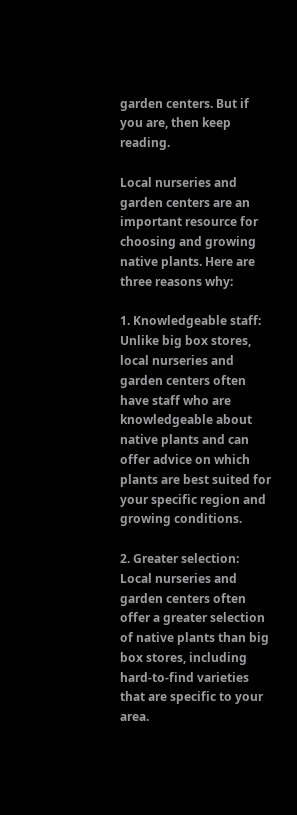garden centers. But if you are, then keep reading.

Local nurseries and garden centers are an important resource for choosing and growing native plants. Here are three reasons why:

1. Knowledgeable staff: Unlike big box stores, local nurseries and garden centers often have staff who are knowledgeable about native plants and can offer advice on which plants are best suited for your specific region and growing conditions.

2. Greater selection: Local nurseries and garden centers often offer a greater selection of native plants than big box stores, including hard-to-find varieties that are specific to your area.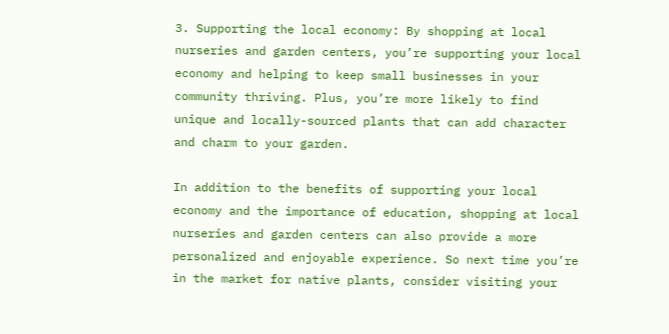3. Supporting the local economy: By shopping at local nurseries and garden centers, you’re supporting your local economy and helping to keep small businesses in your community thriving. Plus, you’re more likely to find unique and locally-sourced plants that can add character and charm to your garden.

In addition to the benefits of supporting your local economy and the importance of education, shopping at local nurseries and garden centers can also provide a more personalized and enjoyable experience. So next time you’re in the market for native plants, consider visiting your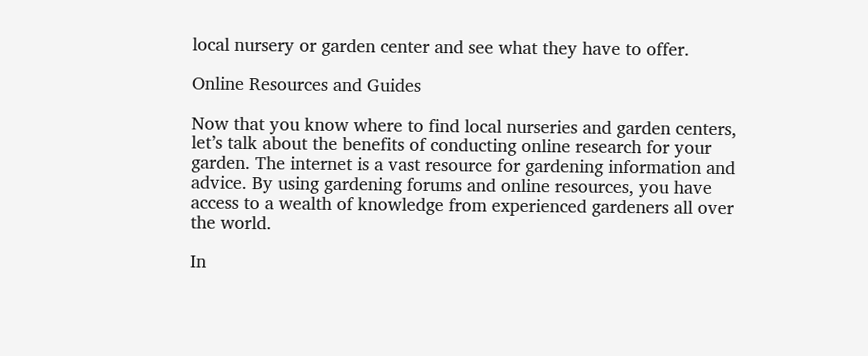local nursery or garden center and see what they have to offer.

Online Resources and Guides

Now that you know where to find local nurseries and garden centers, let’s talk about the benefits of conducting online research for your garden. The internet is a vast resource for gardening information and advice. By using gardening forums and online resources, you have access to a wealth of knowledge from experienced gardeners all over the world.

In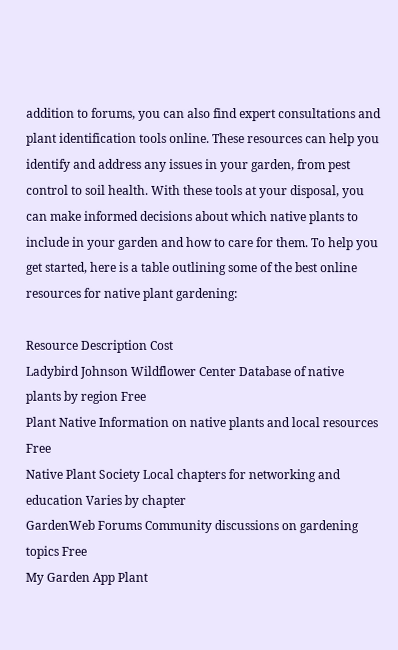addition to forums, you can also find expert consultations and plant identification tools online. These resources can help you identify and address any issues in your garden, from pest control to soil health. With these tools at your disposal, you can make informed decisions about which native plants to include in your garden and how to care for them. To help you get started, here is a table outlining some of the best online resources for native plant gardening:

Resource Description Cost
Ladybird Johnson Wildflower Center Database of native plants by region Free
Plant Native Information on native plants and local resources Free
Native Plant Society Local chapters for networking and education Varies by chapter
GardenWeb Forums Community discussions on gardening topics Free
My Garden App Plant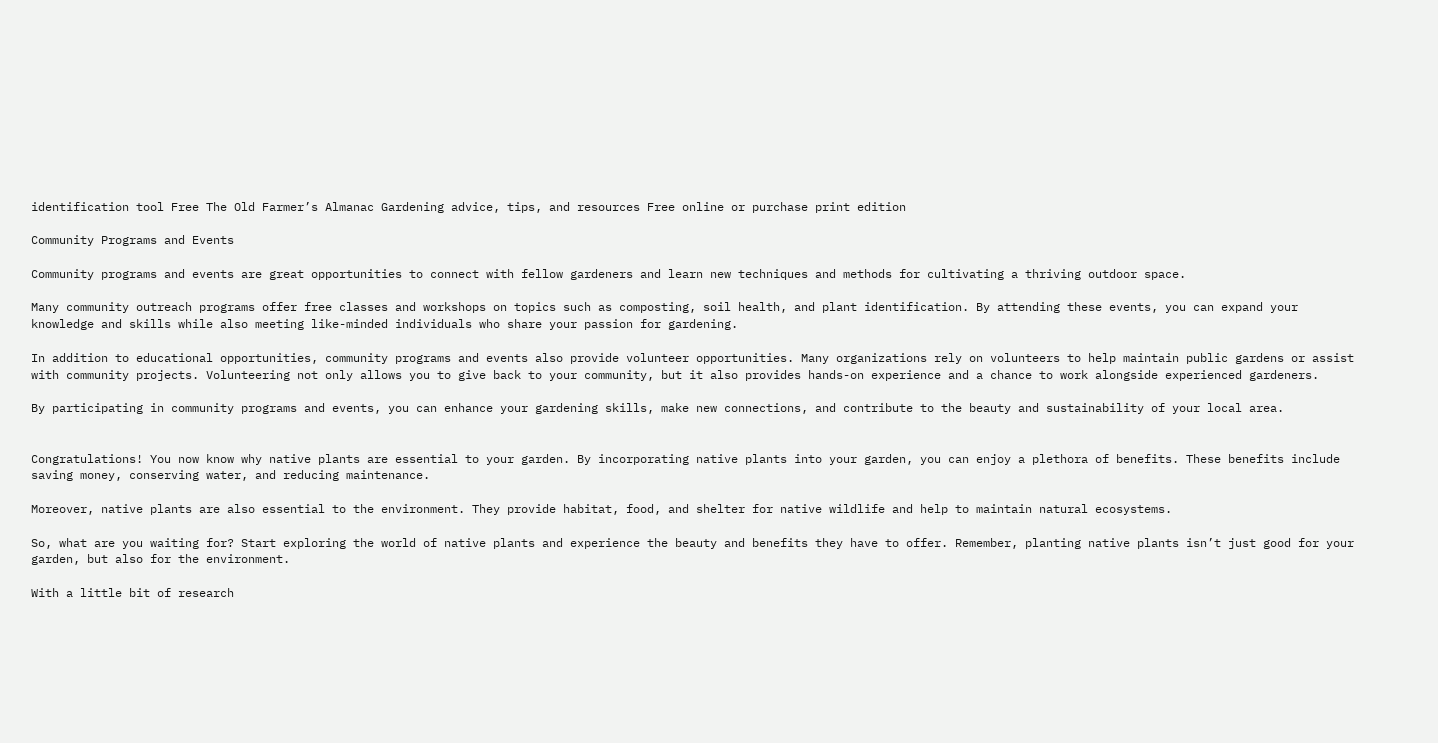identification tool Free The Old Farmer’s Almanac Gardening advice, tips, and resources Free online or purchase print edition

Community Programs and Events

Community programs and events are great opportunities to connect with fellow gardeners and learn new techniques and methods for cultivating a thriving outdoor space.

Many community outreach programs offer free classes and workshops on topics such as composting, soil health, and plant identification. By attending these events, you can expand your knowledge and skills while also meeting like-minded individuals who share your passion for gardening.

In addition to educational opportunities, community programs and events also provide volunteer opportunities. Many organizations rely on volunteers to help maintain public gardens or assist with community projects. Volunteering not only allows you to give back to your community, but it also provides hands-on experience and a chance to work alongside experienced gardeners.

By participating in community programs and events, you can enhance your gardening skills, make new connections, and contribute to the beauty and sustainability of your local area.


Congratulations! You now know why native plants are essential to your garden. By incorporating native plants into your garden, you can enjoy a plethora of benefits. These benefits include saving money, conserving water, and reducing maintenance.

Moreover, native plants are also essential to the environment. They provide habitat, food, and shelter for native wildlife and help to maintain natural ecosystems.

So, what are you waiting for? Start exploring the world of native plants and experience the beauty and benefits they have to offer. Remember, planting native plants isn’t just good for your garden, but also for the environment.

With a little bit of research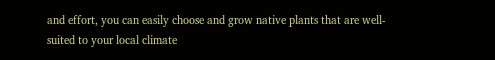and effort, you can easily choose and grow native plants that are well-suited to your local climate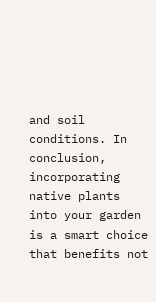and soil conditions. In conclusion, incorporating native plants into your garden is a smart choice that benefits not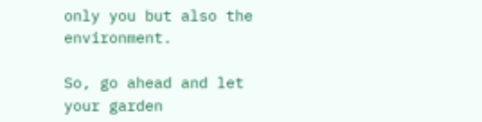only you but also the environment.

So, go ahead and let your garden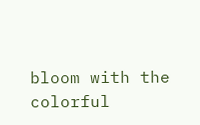bloom with the colorful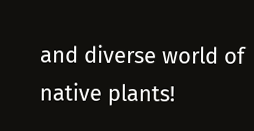and diverse world of native plants!